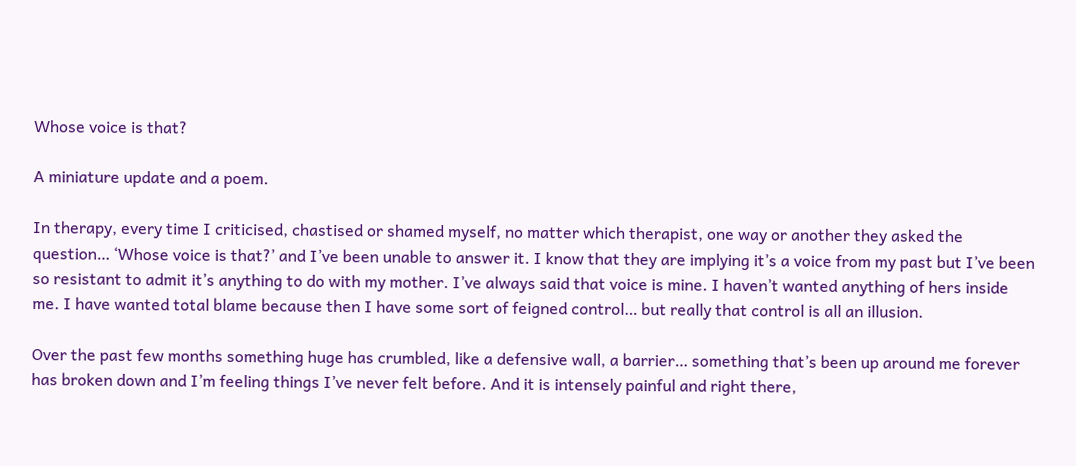Whose voice is that?

A miniature update and a poem.

In therapy, every time I criticised, chastised or shamed myself, no matter which therapist, one way or another they asked the question… ‘Whose voice is that?’ and I’ve been unable to answer it. I know that they are implying it’s a voice from my past but I’ve been so resistant to admit it’s anything to do with my mother. I’ve always said that voice is mine. I haven’t wanted anything of hers inside me. I have wanted total blame because then I have some sort of feigned control… but really that control is all an illusion.

Over the past few months something huge has crumbled, like a defensive wall, a barrier… something that’s been up around me forever has broken down and I’m feeling things I’ve never felt before. And it is intensely painful and right there,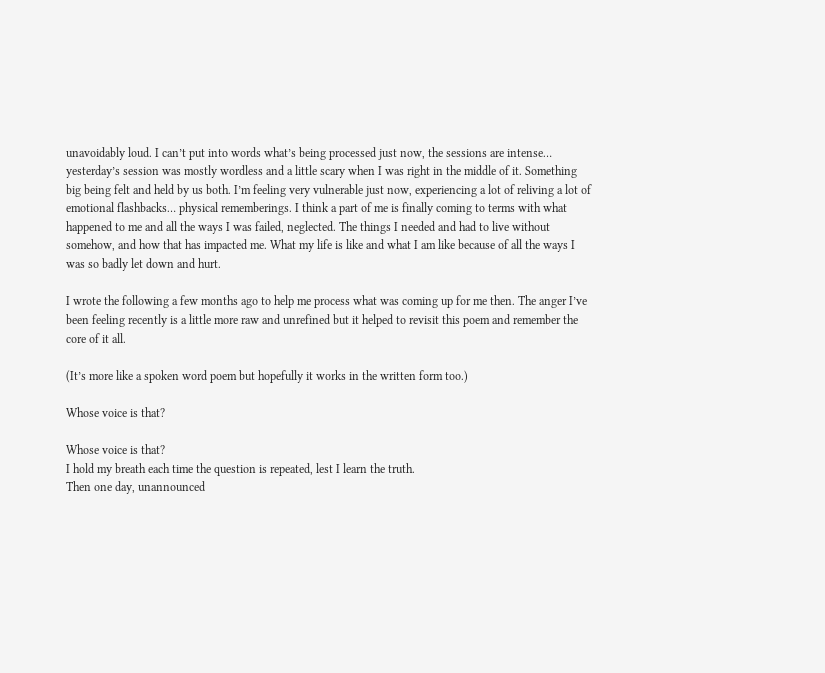unavoidably loud. I can’t put into words what’s being processed just now, the sessions are intense… yesterday’s session was mostly wordless and a little scary when I was right in the middle of it. Something big being felt and held by us both. I’m feeling very vulnerable just now, experiencing a lot of reliving a lot of emotional flashbacks… physical rememberings. I think a part of me is finally coming to terms with what happened to me and all the ways I was failed, neglected. The things I needed and had to live without somehow, and how that has impacted me. What my life is like and what I am like because of all the ways I was so badly let down and hurt.

I wrote the following a few months ago to help me process what was coming up for me then. The anger I’ve been feeling recently is a little more raw and unrefined but it helped to revisit this poem and remember the core of it all.

(It’s more like a spoken word poem but hopefully it works in the written form too.)

Whose voice is that?

Whose voice is that?
I hold my breath each time the question is repeated, lest I learn the truth.
Then one day, unannounced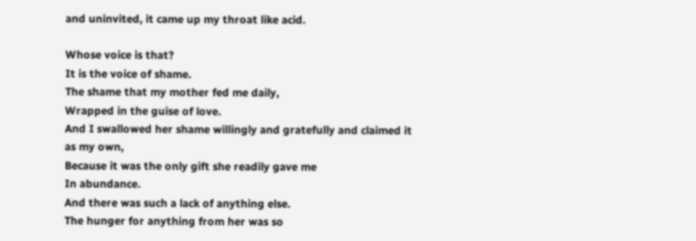and uninvited, it came up my throat like acid.

Whose voice is that?
It is the voice of shame.
The shame that my mother fed me daily,
Wrapped in the guise of love.
And I swallowed her shame willingly and gratefully and claimed it as my own,
Because it was the only gift she readily gave me
In abundance.
And there was such a lack of anything else.
The hunger for anything from her was so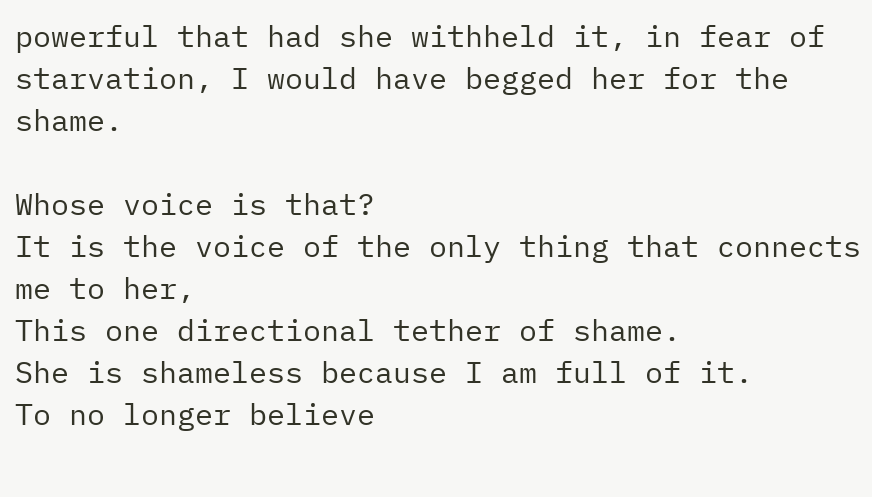powerful that had she withheld it, in fear of starvation, I would have begged her for the shame.

Whose voice is that?
It is the voice of the only thing that connects me to her,
This one directional tether of shame.
She is shameless because I am full of it.
To no longer believe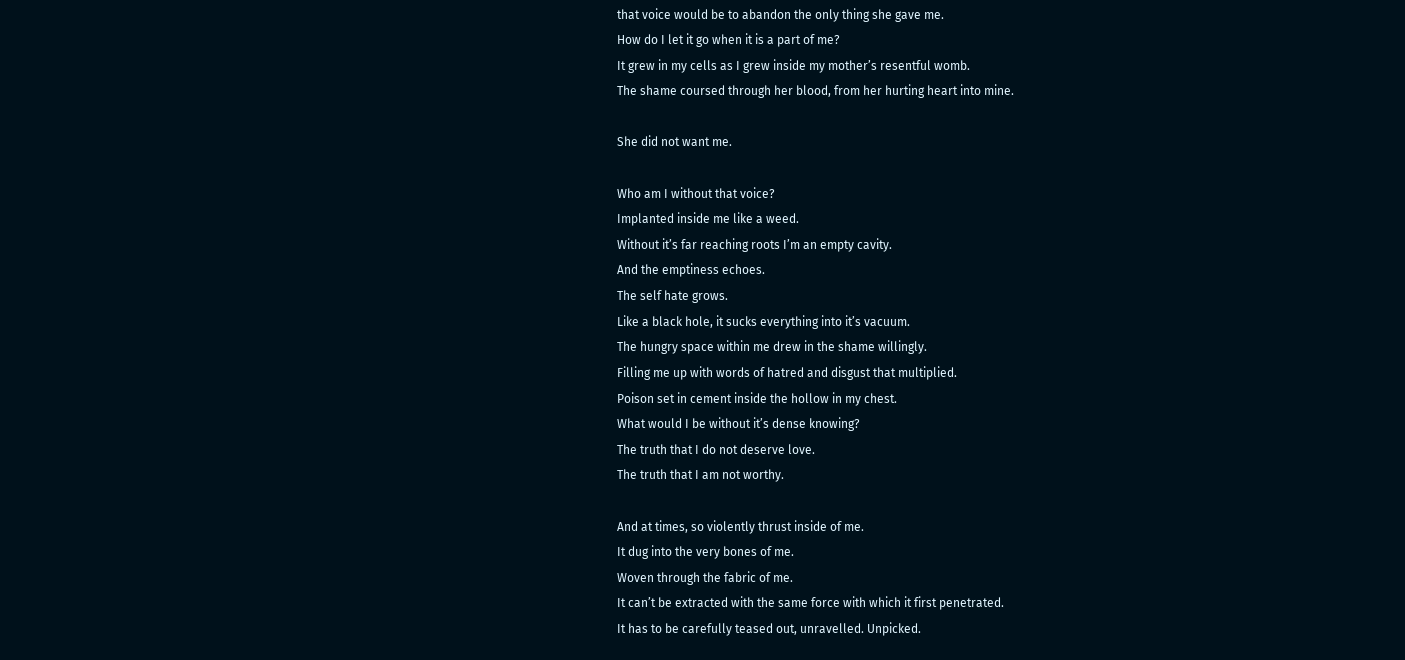that voice would be to abandon the only thing she gave me.
How do I let it go when it is a part of me?
It grew in my cells as I grew inside my mother’s resentful womb.
The shame coursed through her blood, from her hurting heart into mine.

She did not want me.

Who am I without that voice?
Implanted inside me like a weed.
Without it’s far reaching roots I’m an empty cavity.
And the emptiness echoes.
The self hate grows.
Like a black hole, it sucks everything into it’s vacuum.
The hungry space within me drew in the shame willingly.
Filling me up with words of hatred and disgust that multiplied.
Poison set in cement inside the hollow in my chest.
What would I be without it’s dense knowing?
The truth that I do not deserve love.
The truth that I am not worthy.

And at times, so violently thrust inside of me.
It dug into the very bones of me.
Woven through the fabric of me.
It can’t be extracted with the same force with which it first penetrated.
It has to be carefully teased out, unravelled. Unpicked.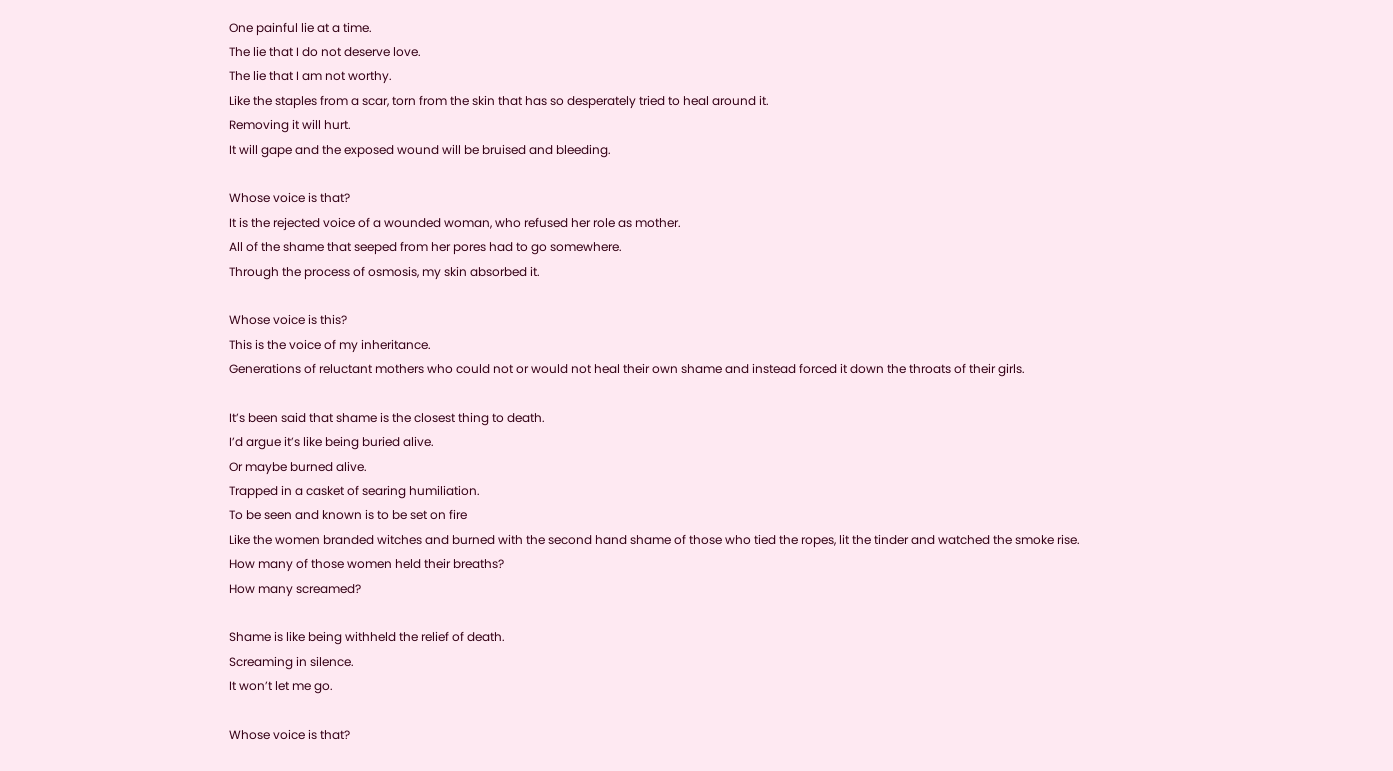One painful lie at a time.
The lie that I do not deserve love.
The lie that I am not worthy.
Like the staples from a scar, torn from the skin that has so desperately tried to heal around it.
Removing it will hurt.
It will gape and the exposed wound will be bruised and bleeding.

Whose voice is that?
It is the rejected voice of a wounded woman, who refused her role as mother.
All of the shame that seeped from her pores had to go somewhere.
Through the process of osmosis, my skin absorbed it.

Whose voice is this?
This is the voice of my inheritance.
Generations of reluctant mothers who could not or would not heal their own shame and instead forced it down the throats of their girls.

It’s been said that shame is the closest thing to death.
I’d argue it’s like being buried alive.
Or maybe burned alive.
Trapped in a casket of searing humiliation.
To be seen and known is to be set on fire
Like the women branded witches and burned with the second hand shame of those who tied the ropes, lit the tinder and watched the smoke rise.
How many of those women held their breaths?
How many screamed?

Shame is like being withheld the relief of death.
Screaming in silence.
It won’t let me go.

Whose voice is that?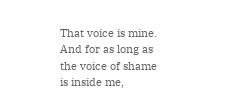That voice is mine.
And for as long as the voice of shame is inside me,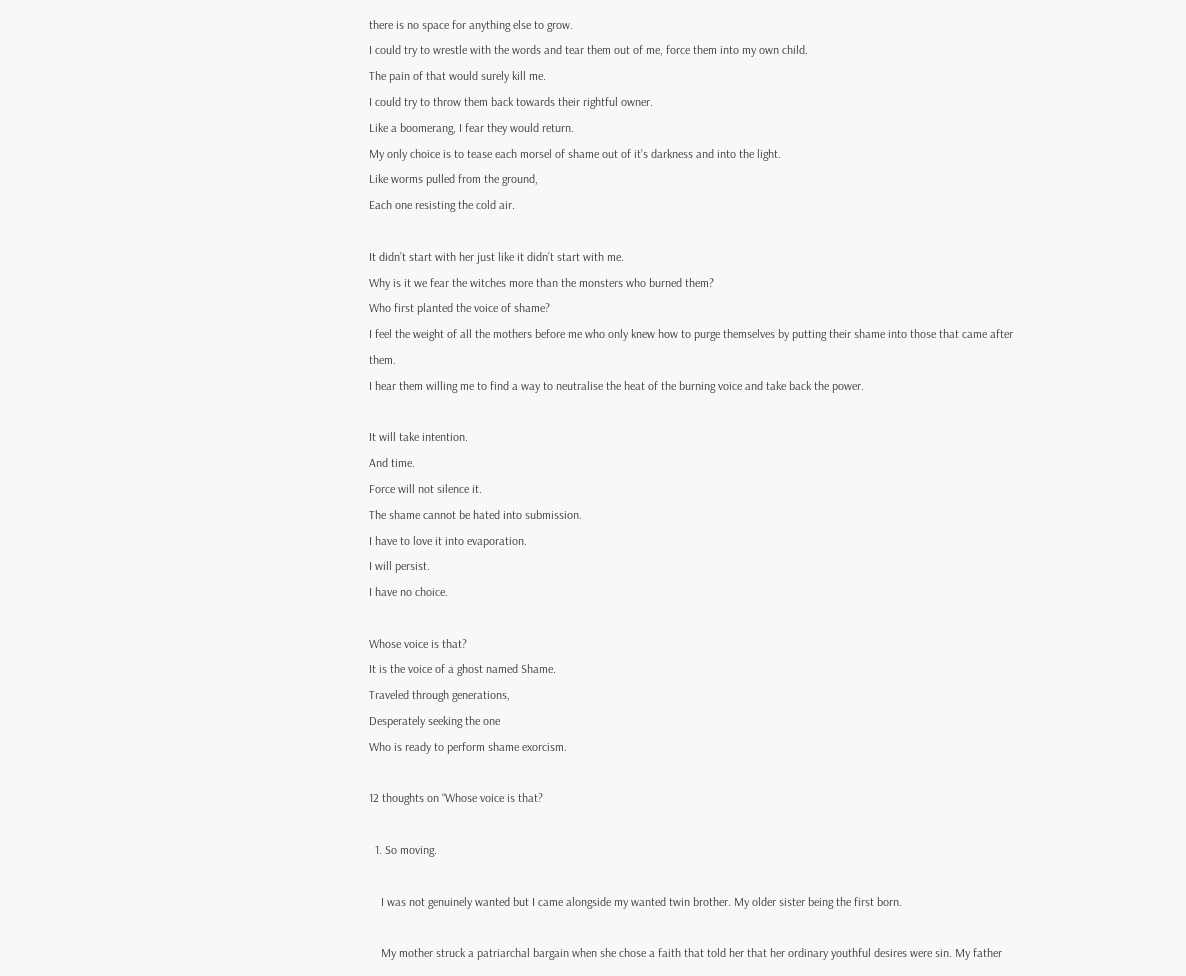there is no space for anything else to grow.
I could try to wrestle with the words and tear them out of me, force them into my own child.
The pain of that would surely kill me.
I could try to throw them back towards their rightful owner.
Like a boomerang, I fear they would return.
My only choice is to tease each morsel of shame out of it’s darkness and into the light.
Like worms pulled from the ground,
Each one resisting the cold air.

It didn’t start with her just like it didn’t start with me.
Why is it we fear the witches more than the monsters who burned them?
Who first planted the voice of shame?
I feel the weight of all the mothers before me who only knew how to purge themselves by putting their shame into those that came after them.
I hear them willing me to find a way to neutralise the heat of the burning voice and take back the power.

It will take intention.
And time.
Force will not silence it.
The shame cannot be hated into submission.
I have to love it into evaporation.
I will persist.
I have no choice.

Whose voice is that?
It is the voice of a ghost named Shame.
Traveled through generations,
Desperately seeking the one
Who is ready to perform shame exorcism.

12 thoughts on “Whose voice is that?

  1. So moving.

    I was not genuinely wanted but I came alongside my wanted twin brother. My older sister being the first born.

    My mother struck a patriarchal bargain when she chose a faith that told her that her ordinary youthful desires were sin. My father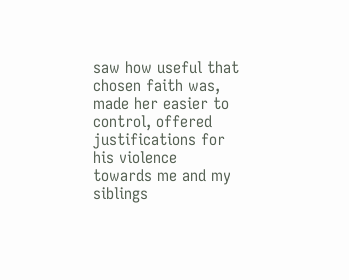saw how useful that chosen faith was, made her easier to control, offered justifications for his violence towards me and my siblings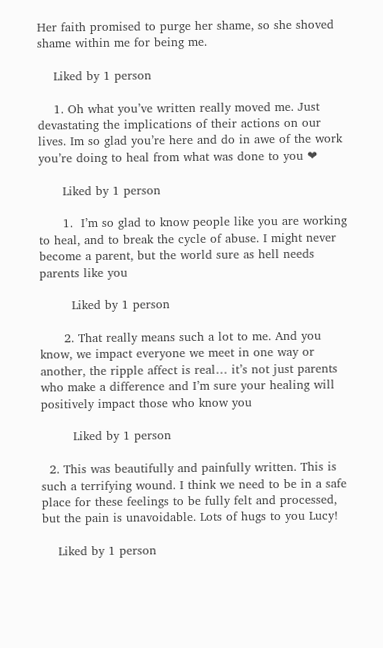Her faith promised to purge her shame, so she shoved shame within me for being me.

    Liked by 1 person

    1. Oh what you’ve written really moved me. Just devastating the implications of their actions on our lives. Im so glad you’re here and do in awe of the work you’re doing to heal from what was done to you ❤

      Liked by 1 person

      1.  I’m so glad to know people like you are working to heal, and to break the cycle of abuse. I might never become a parent, but the world sure as hell needs parents like you

        Liked by 1 person

      2. That really means such a lot to me. And you know, we impact everyone we meet in one way or another, the ripple affect is real… it’s not just parents who make a difference and I’m sure your healing will positively impact those who know you

        Liked by 1 person

  2. This was beautifully and painfully written. This is such a terrifying wound. I think we need to be in a safe place for these feelings to be fully felt and processed, but the pain is unavoidable. Lots of hugs to you Lucy!

    Liked by 1 person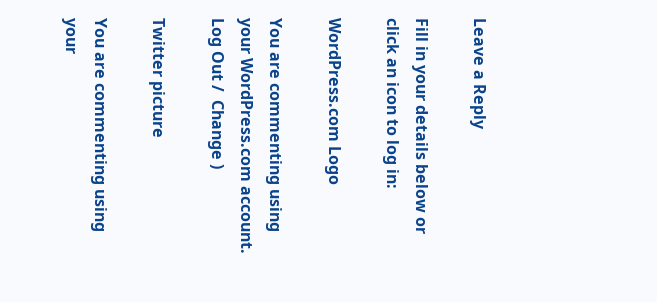Leave a Reply

Fill in your details below or click an icon to log in:

WordPress.com Logo

You are commenting using your WordPress.com account. Log Out /  Change )

Twitter picture

You are commenting using your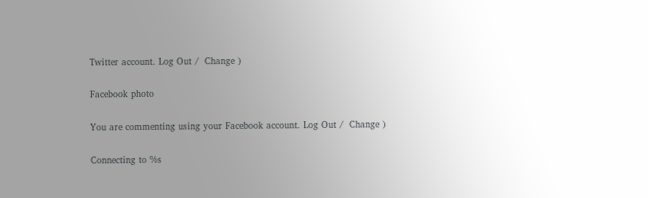Twitter account. Log Out /  Change )

Facebook photo

You are commenting using your Facebook account. Log Out /  Change )

Connecting to %s